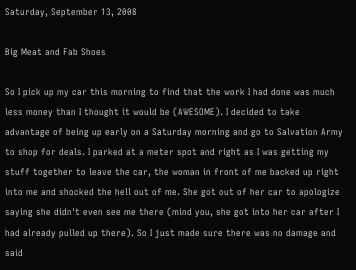Saturday, September 13, 2008

Big Meat and Fab Shoes

So I pick up my car this morning to find that the work I had done was much less money than I thought it would be (AWESOME). I decided to take advantage of being up early on a Saturday morning and go to Salvation Army to shop for deals. I parked at a meter spot and right as I was getting my stuff together to leave the car, the woman in front of me backed up right into me and shocked the hell out of me. She got out of her car to apologize saying she didn't even see me there (mind you, she got into her car after I had already pulled up there). So I just made sure there was no damage and said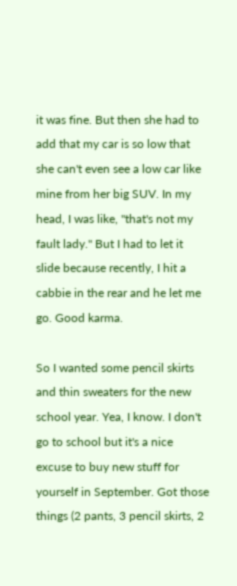it was fine. But then she had to add that my car is so low that she can't even see a low car like mine from her big SUV. In my head, I was like, "that's not my fault lady." But I had to let it slide because recently, I hit a cabbie in the rear and he let me go. Good karma.

So I wanted some pencil skirts and thin sweaters for the new school year. Yea, I know. I don't go to school but it's a nice excuse to buy new stuff for yourself in September. Got those things (2 pants, 3 pencil skirts, 2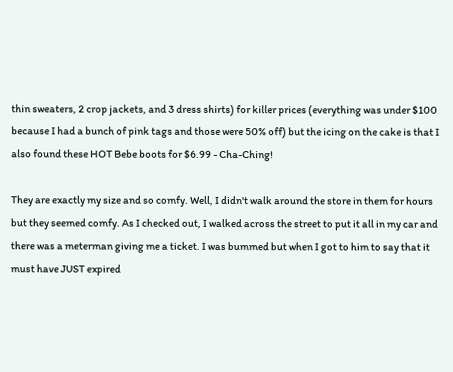thin sweaters, 2 crop jackets, and 3 dress shirts) for killer prices (everything was under $100 because I had a bunch of pink tags and those were 50% off) but the icing on the cake is that I also found these HOT Bebe boots for $6.99 - Cha-Ching!

They are exactly my size and so comfy. Well, I didn't walk around the store in them for hours but they seemed comfy. As I checked out, I walked across the street to put it all in my car and there was a meterman giving me a ticket. I was bummed but when I got to him to say that it must have JUST expired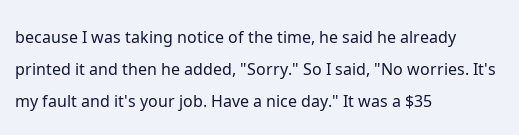because I was taking notice of the time, he said he already printed it and then he added, "Sorry." So I said, "No worries. It's my fault and it's your job. Have a nice day." It was a $35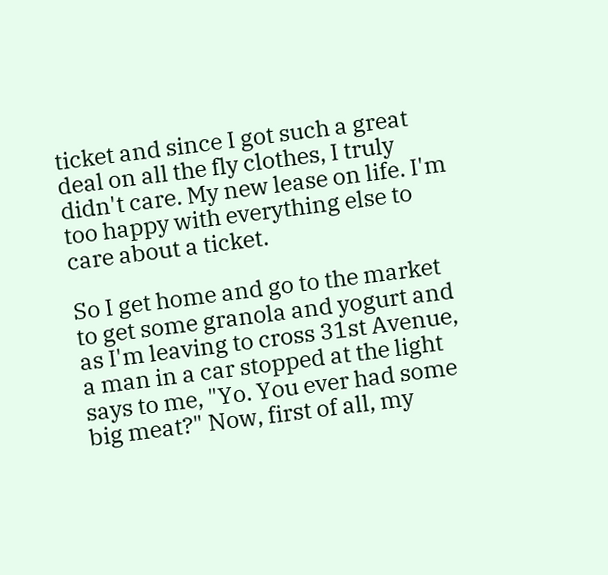ticket and since I got such a great deal on all the fly clothes, I truly didn't care. My new lease on life. I'm too happy with everything else to care about a ticket.

So I get home and go to the market to get some granola and yogurt and as I'm leaving to cross 31st Avenue, a man in a car stopped at the light says to me, "Yo. You ever had some big meat?" Now, first of all, my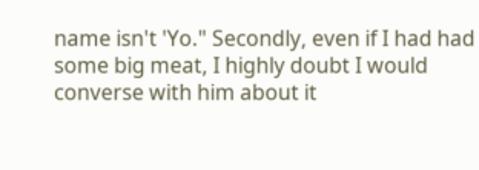name isn't 'Yo." Secondly, even if I had had some big meat, I highly doubt I would converse with him about it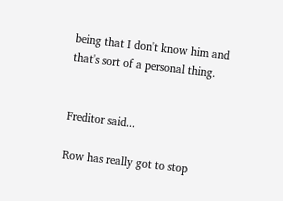being that I don't know him and that's sort of a personal thing.


Freditor said...

Row has really got to stop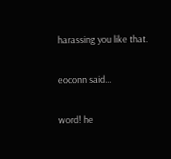harassing you like that.

eoconn said...

word! he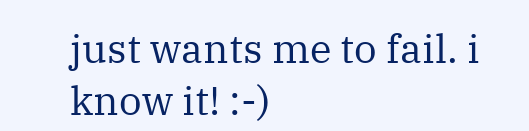just wants me to fail. i know it! :-)